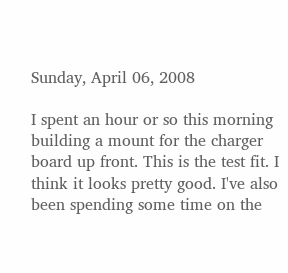Sunday, April 06, 2008

I spent an hour or so this morning building a mount for the charger board up front. This is the test fit. I think it looks pretty good. I've also been spending some time on the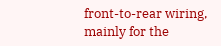front-to-rear wiring, mainly for the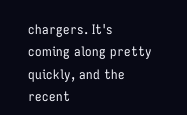chargers. It's coming along pretty quickly, and the recent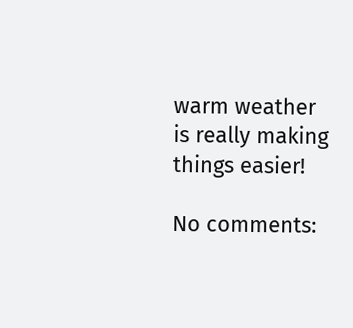warm weather is really making things easier!

No comments: